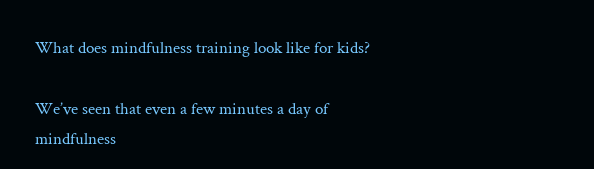What does mindfulness training look like for kids?

We’ve seen that even a few minutes a day of mindfulness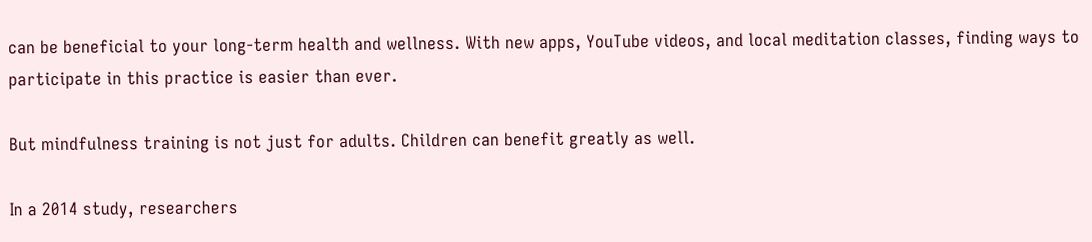can be beneficial to your long-term health and wellness. With new apps, YouTube videos, and local meditation classes, finding ways to participate in this practice is easier than ever.

But mindfulness training is not just for adults. Children can benefit greatly as well.

In a 2014 study, researchers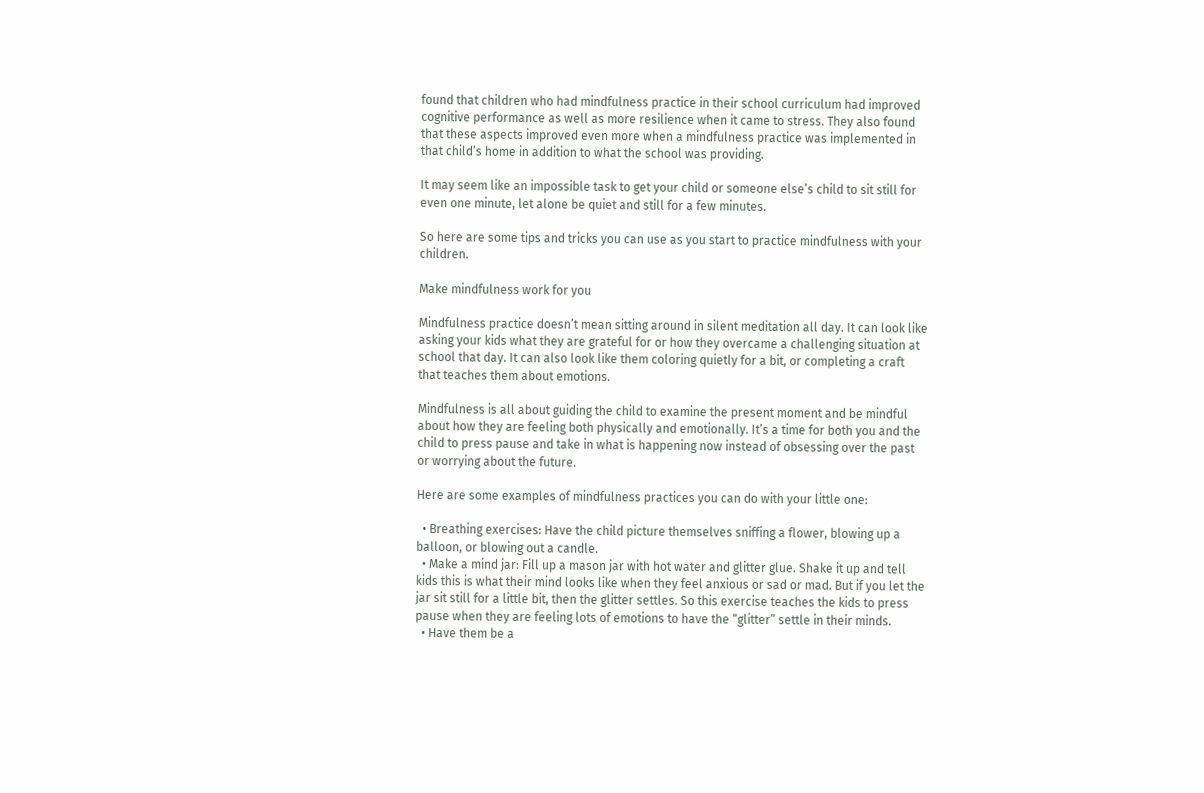found that children who had mindfulness practice in their school curriculum had improved cognitive performance as well as more resilience when it came to stress. They also found that these aspects improved even more when a mindfulness practice was implemented in that child’s home in addition to what the school was providing.

It may seem like an impossible task to get your child or someone else’s child to sit still for even one minute, let alone be quiet and still for a few minutes.

So here are some tips and tricks you can use as you start to practice mindfulness with your children.

Make mindfulness work for you

Mindfulness practice doesn’t mean sitting around in silent meditation all day. It can look like asking your kids what they are grateful for or how they overcame a challenging situation at school that day. It can also look like them coloring quietly for a bit, or completing a craft that teaches them about emotions.

Mindfulness is all about guiding the child to examine the present moment and be mindful about how they are feeling both physically and emotionally. It’s a time for both you and the child to press pause and take in what is happening now instead of obsessing over the past or worrying about the future.

Here are some examples of mindfulness practices you can do with your little one:

  • Breathing exercises: Have the child picture themselves sniffing a flower, blowing up a balloon, or blowing out a candle.
  • Make a mind jar: Fill up a mason jar with hot water and glitter glue. Shake it up and tell kids this is what their mind looks like when they feel anxious or sad or mad. But if you let the jar sit still for a little bit, then the glitter settles. So this exercise teaches the kids to press pause when they are feeling lots of emotions to have the “glitter” settle in their minds.
  • Have them be a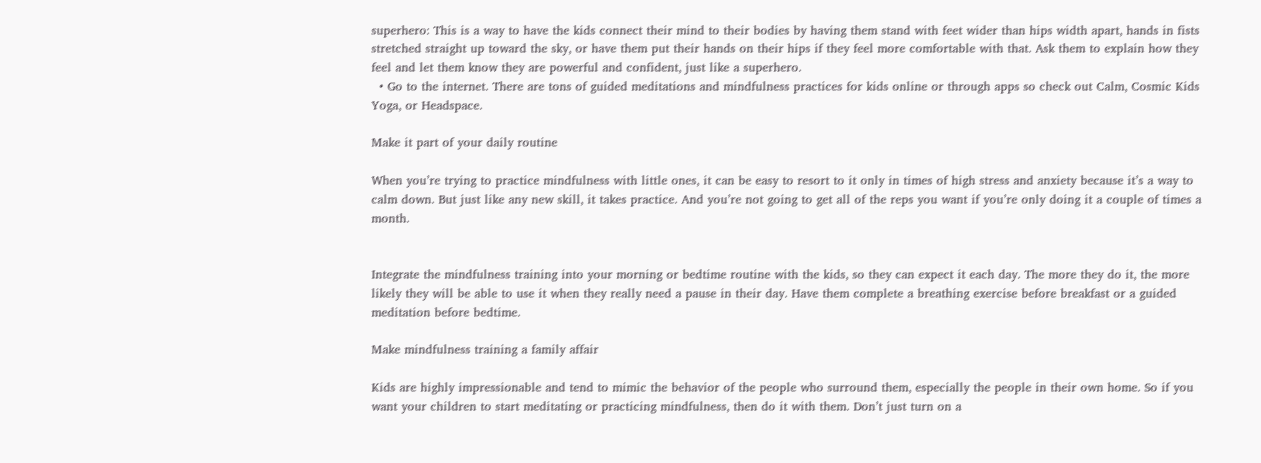superhero: This is a way to have the kids connect their mind to their bodies by having them stand with feet wider than hips width apart, hands in fists stretched straight up toward the sky, or have them put their hands on their hips if they feel more comfortable with that. Ask them to explain how they feel and let them know they are powerful and confident, just like a superhero.
  • Go to the internet. There are tons of guided meditations and mindfulness practices for kids online or through apps so check out Calm, Cosmic Kids Yoga, or Headspace.

Make it part of your daily routine

When you’re trying to practice mindfulness with little ones, it can be easy to resort to it only in times of high stress and anxiety because it’s a way to calm down. But just like any new skill, it takes practice. And you’re not going to get all of the reps you want if you’re only doing it a couple of times a month.


Integrate the mindfulness training into your morning or bedtime routine with the kids, so they can expect it each day. The more they do it, the more likely they will be able to use it when they really need a pause in their day. Have them complete a breathing exercise before breakfast or a guided meditation before bedtime.

Make mindfulness training a family affair

Kids are highly impressionable and tend to mimic the behavior of the people who surround them, especially the people in their own home. So if you want your children to start meditating or practicing mindfulness, then do it with them. Don’t just turn on a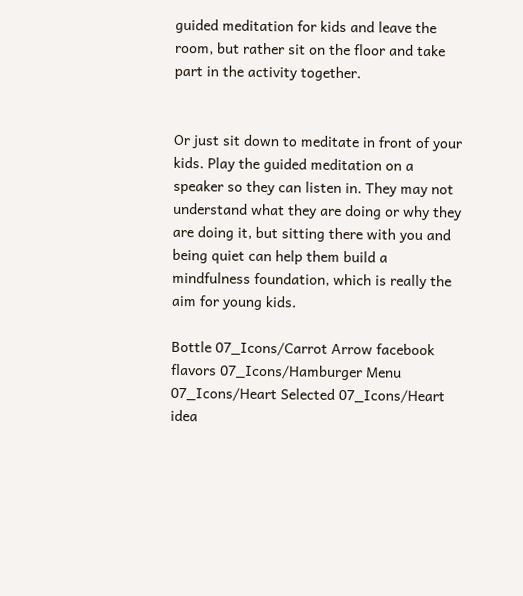guided meditation for kids and leave the room, but rather sit on the floor and take part in the activity together.


Or just sit down to meditate in front of your kids. Play the guided meditation on a speaker so they can listen in. They may not understand what they are doing or why they are doing it, but sitting there with you and being quiet can help them build a mindfulness foundation, which is really the aim for young kids.

Bottle 07_Icons/Carrot Arrow facebook flavors 07_Icons/Hamburger Menu 07_Icons/Heart Selected 07_Icons/Heart idea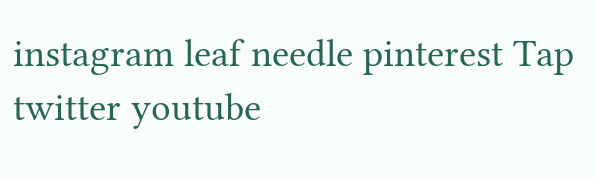instagram leaf needle pinterest Tap twitter youtube